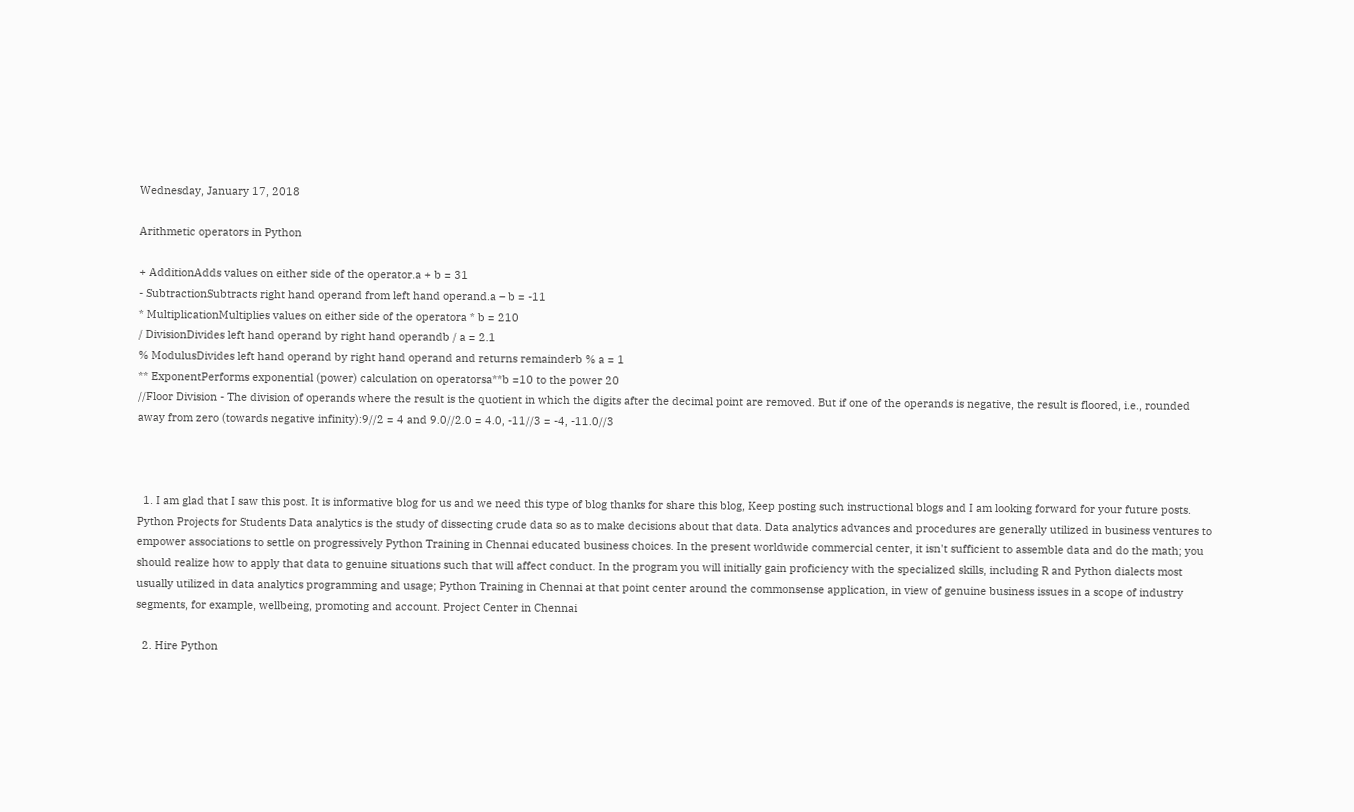Wednesday, January 17, 2018

Arithmetic operators in Python

+ AdditionAdds values on either side of the operator.a + b = 31
- SubtractionSubtracts right hand operand from left hand operand.a – b = -11
* MultiplicationMultiplies values on either side of the operatora * b = 210
/ DivisionDivides left hand operand by right hand operandb / a = 2.1
% ModulusDivides left hand operand by right hand operand and returns remainderb % a = 1
** ExponentPerforms exponential (power) calculation on operatorsa**b =10 to the power 20
//Floor Division - The division of operands where the result is the quotient in which the digits after the decimal point are removed. But if one of the operands is negative, the result is floored, i.e., rounded away from zero (towards negative infinity):9//2 = 4 and 9.0//2.0 = 4.0, -11//3 = -4, -11.0//3



  1. I am glad that I saw this post. It is informative blog for us and we need this type of blog thanks for share this blog, Keep posting such instructional blogs and I am looking forward for your future posts. Python Projects for Students Data analytics is the study of dissecting crude data so as to make decisions about that data. Data analytics advances and procedures are generally utilized in business ventures to empower associations to settle on progressively Python Training in Chennai educated business choices. In the present worldwide commercial center, it isn't sufficient to assemble data and do the math; you should realize how to apply that data to genuine situations such that will affect conduct. In the program you will initially gain proficiency with the specialized skills, including R and Python dialects most usually utilized in data analytics programming and usage; Python Training in Chennai at that point center around the commonsense application, in view of genuine business issues in a scope of industry segments, for example, wellbeing, promoting and account. Project Center in Chennai

  2. Hire Python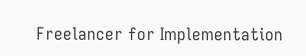Freelancer for Implementation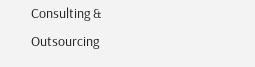Consulting & Outsourcing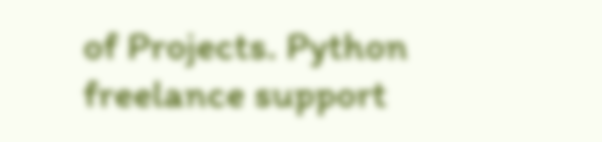of Projects. Python freelance support